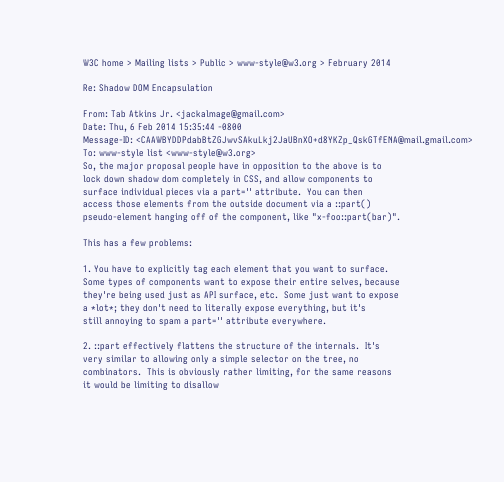W3C home > Mailing lists > Public > www-style@w3.org > February 2014

Re: Shadow DOM Encapsulation

From: Tab Atkins Jr. <jackalmage@gmail.com>
Date: Thu, 6 Feb 2014 15:35:44 -0800
Message-ID: <CAAWBYDDPdabBtZGJwvSAkuLkj2JaUBnXO+d8YKZp_QskGTfENA@mail.gmail.com>
To: www-style list <www-style@w3.org>
So, the major proposal people have in opposition to the above is to
lock down shadow dom completely in CSS, and allow components to
surface individual pieces via a part='' attribute.  You can then
access those elements from the outside document via a ::part()
pseudo-element hanging off of the component, like "x-foo::part(bar)".

This has a few problems:

1. You have to explicitly tag each element that you want to surface.
Some types of components want to expose their entire selves, because
they're being used just as API surface, etc.  Some just want to expose
a *lot*; they don't need to literally expose everything, but it's
still annoying to spam a part='' attribute everywhere.

2. ::part effectively flattens the structure of the internals.  It's
very similar to allowing only a simple selector on the tree, no
combinators.  This is obviously rather limiting, for the same reasons
it would be limiting to disallow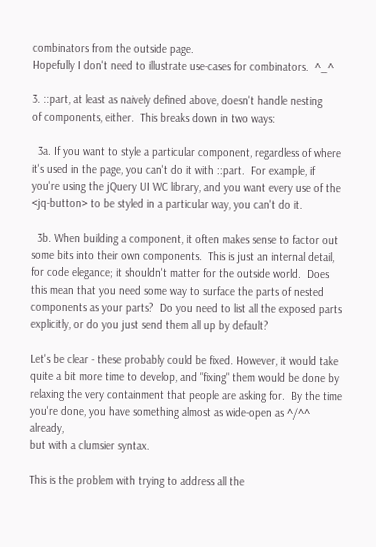combinators from the outside page.
Hopefully I don't need to illustrate use-cases for combinators.  ^_^

3. ::part, at least as naively defined above, doesn't handle nesting
of components, either.  This breaks down in two ways:

  3a. If you want to style a particular component, regardless of where
it's used in the page, you can't do it with ::part.  For example, if
you're using the jQuery UI WC library, and you want every use of the
<jq-button> to be styled in a particular way, you can't do it.

  3b. When building a component, it often makes sense to factor out
some bits into their own components.  This is just an internal detail,
for code elegance; it shouldn't matter for the outside world.  Does
this mean that you need some way to surface the parts of nested
components as your parts?  Do you need to list all the exposed parts
explicitly, or do you just send them all up by default?

Let's be clear - these probably could be fixed. However, it would take
quite a bit more time to develop, and "fixing" them would be done by
relaxing the very containment that people are asking for.  By the time
you're done, you have something almost as wide-open as ^/^^ already,
but with a clumsier syntax.

This is the problem with trying to address all the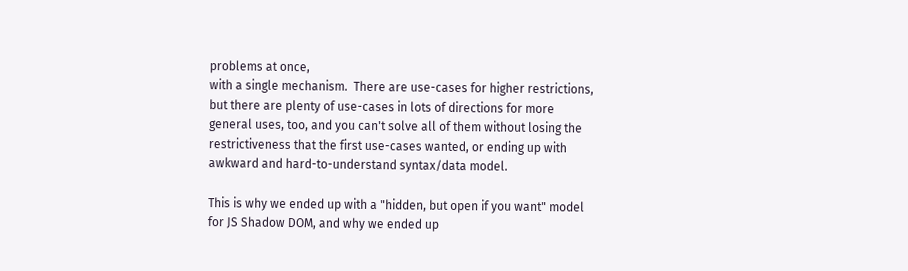problems at once,
with a single mechanism.  There are use-cases for higher restrictions,
but there are plenty of use-cases in lots of directions for more
general uses, too, and you can't solve all of them without losing the
restrictiveness that the first use-cases wanted, or ending up with
awkward and hard-to-understand syntax/data model.

This is why we ended up with a "hidden, but open if you want" model
for JS Shadow DOM, and why we ended up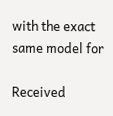with the exact same model for

Received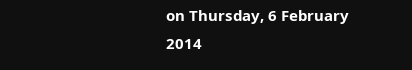on Thursday, 6 February 2014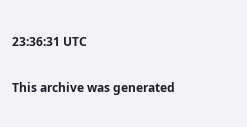23:36:31 UTC

This archive was generated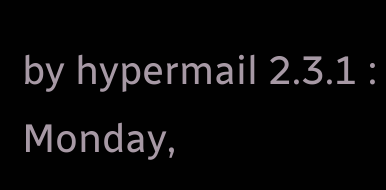by hypermail 2.3.1 : Monday,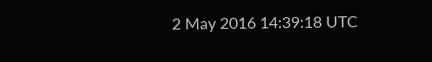2 May 2016 14:39:18 UTC